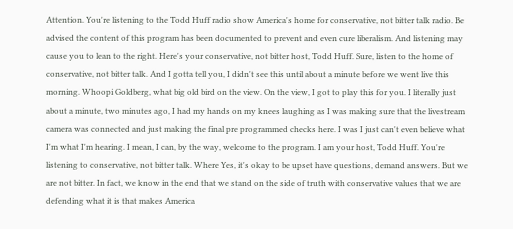Attention. You're listening to the Todd Huff radio show America's home for conservative, not bitter talk radio. Be advised the content of this program has been documented to prevent and even cure liberalism. And listening may cause you to lean to the right. Here's your conservative, not bitter host, Todd Huff. Sure, listen to the home of conservative, not bitter talk. And I gotta tell you, I didn't see this until about a minute before we went live this morning. Whoopi Goldberg, what big old bird on the view. On the view, I got to play this for you. I literally just about a minute, two minutes ago, I had my hands on my knees laughing as I was making sure that the livestream camera was connected and just making the final pre programmed checks here. I was I just can't even believe what I'm what I'm hearing. I mean, I can, by the way, welcome to the program. I am your host, Todd Huff. You're listening to conservative, not bitter talk. Where Yes, it's okay to be upset have questions, demand answers. But we are not bitter. In fact, we know in the end that we stand on the side of truth with conservative values that we are defending what it is that makes America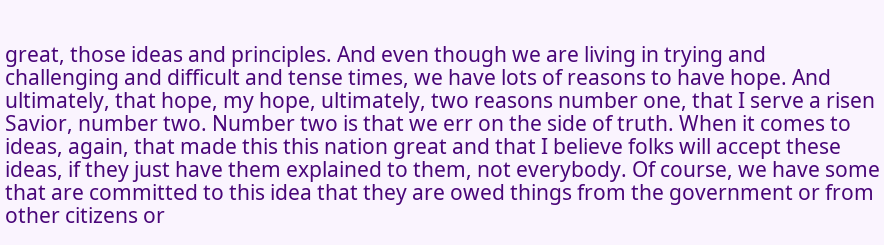great, those ideas and principles. And even though we are living in trying and challenging and difficult and tense times, we have lots of reasons to have hope. And ultimately, that hope, my hope, ultimately, two reasons number one, that I serve a risen Savior, number two. Number two is that we err on the side of truth. When it comes to ideas, again, that made this this nation great and that I believe folks will accept these ideas, if they just have them explained to them, not everybody. Of course, we have some that are committed to this idea that they are owed things from the government or from other citizens or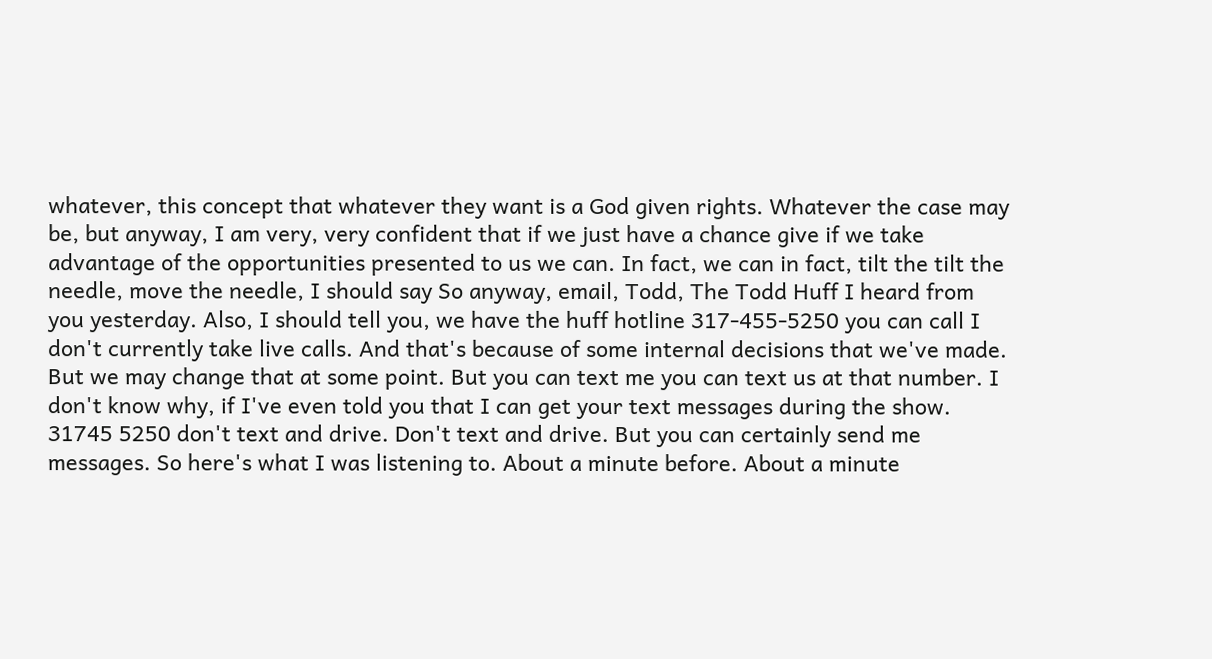whatever, this concept that whatever they want is a God given rights. Whatever the case may be, but anyway, I am very, very confident that if we just have a chance give if we take advantage of the opportunities presented to us we can. In fact, we can in fact, tilt the tilt the needle, move the needle, I should say So anyway, email, Todd, The Todd Huff I heard from you yesterday. Also, I should tell you, we have the huff hotline 317-455-5250 you can call I don't currently take live calls. And that's because of some internal decisions that we've made. But we may change that at some point. But you can text me you can text us at that number. I don't know why, if I've even told you that I can get your text messages during the show. 31745 5250 don't text and drive. Don't text and drive. But you can certainly send me messages. So here's what I was listening to. About a minute before. About a minute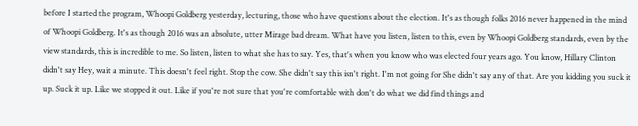before I started the program, Whoopi Goldberg yesterday, lecturing, those who have questions about the election. It's as though folks 2016 never happened in the mind of Whoopi Goldberg. It's as though 2016 was an absolute, utter Mirage bad dream. What have you listen, listen to this, even by Whoopi Goldberg standards, even by the view standards, this is incredible to me. So listen, listen to what she has to say. Yes, that's when you know who was elected four years ago. You know, Hillary Clinton didn't say Hey, wait a minute. This doesn't feel right. Stop the cow. She didn't say this isn't right. I'm not going for She didn't say any of that. Are you kidding you suck it up. Suck it up. Like we stopped it out. Like if you're not sure that you're comfortable with don't do what we did find things and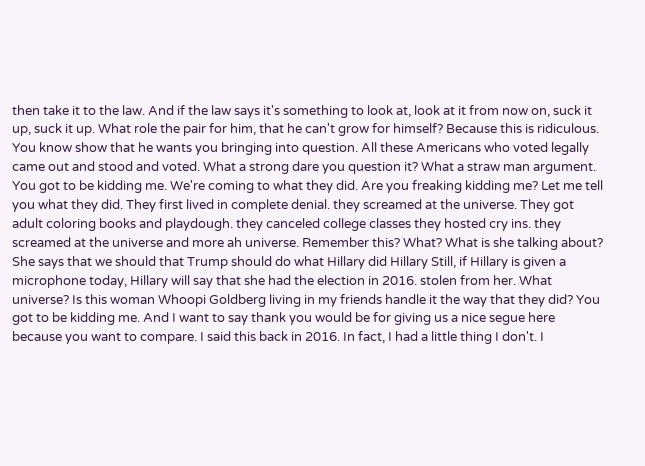then take it to the law. And if the law says it's something to look at, look at it from now on, suck it up, suck it up. What role the pair for him, that he can't grow for himself? Because this is ridiculous. You know show that he wants you bringing into question. All these Americans who voted legally came out and stood and voted. What a strong dare you question it? What a straw man argument. You got to be kidding me. We're coming to what they did. Are you freaking kidding me? Let me tell you what they did. They first lived in complete denial. they screamed at the universe. They got adult coloring books and playdough. they canceled college classes they hosted cry ins. they screamed at the universe and more ah universe. Remember this? What? What is she talking about? She says that we should that Trump should do what Hillary did Hillary Still, if Hillary is given a microphone today, Hillary will say that she had the election in 2016. stolen from her. What universe? Is this woman Whoopi Goldberg living in my friends handle it the way that they did? You got to be kidding me. And I want to say thank you would be for giving us a nice segue here because you want to compare. I said this back in 2016. In fact, I had a little thing I don't. I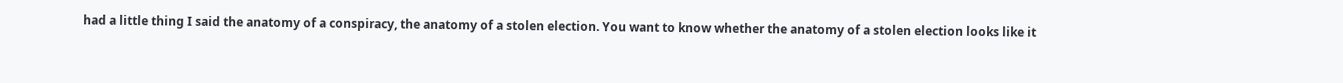had a little thing I said the anatomy of a conspiracy, the anatomy of a stolen election. You want to know whether the anatomy of a stolen election looks like it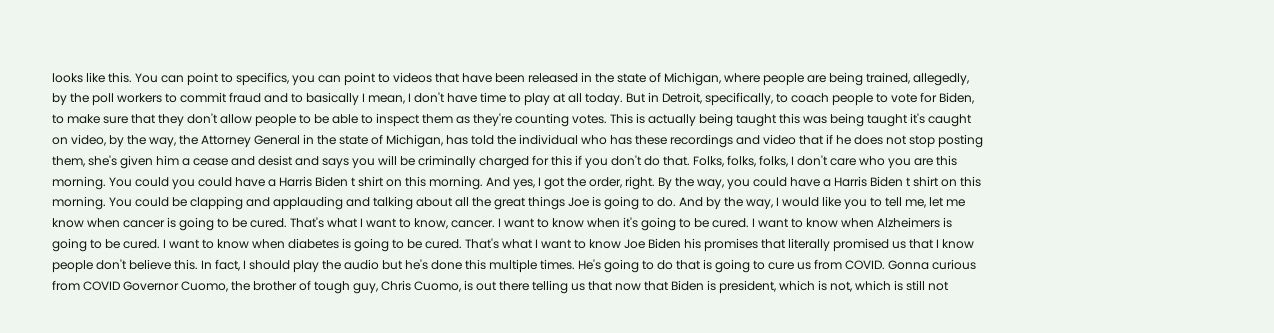looks like this. You can point to specifics, you can point to videos that have been released in the state of Michigan, where people are being trained, allegedly, by the poll workers to commit fraud and to basically I mean, I don't have time to play at all today. But in Detroit, specifically, to coach people to vote for Biden, to make sure that they don't allow people to be able to inspect them as they're counting votes. This is actually being taught this was being taught it's caught on video, by the way, the Attorney General in the state of Michigan, has told the individual who has these recordings and video that if he does not stop posting them, she's given him a cease and desist and says you will be criminally charged for this if you don't do that. Folks, folks, folks, I don't care who you are this morning. You could you could have a Harris Biden t shirt on this morning. And yes, I got the order, right. By the way, you could have a Harris Biden t shirt on this morning. You could be clapping and applauding and talking about all the great things Joe is going to do. And by the way, I would like you to tell me, let me know when cancer is going to be cured. That's what I want to know, cancer. I want to know when it's going to be cured. I want to know when Alzheimers is going to be cured. I want to know when diabetes is going to be cured. That's what I want to know Joe Biden his promises that literally promised us that I know people don't believe this. In fact, I should play the audio but he's done this multiple times. He's going to do that is going to cure us from COVID. Gonna curious from COVID Governor Cuomo, the brother of tough guy, Chris Cuomo, is out there telling us that now that Biden is president, which is not, which is still not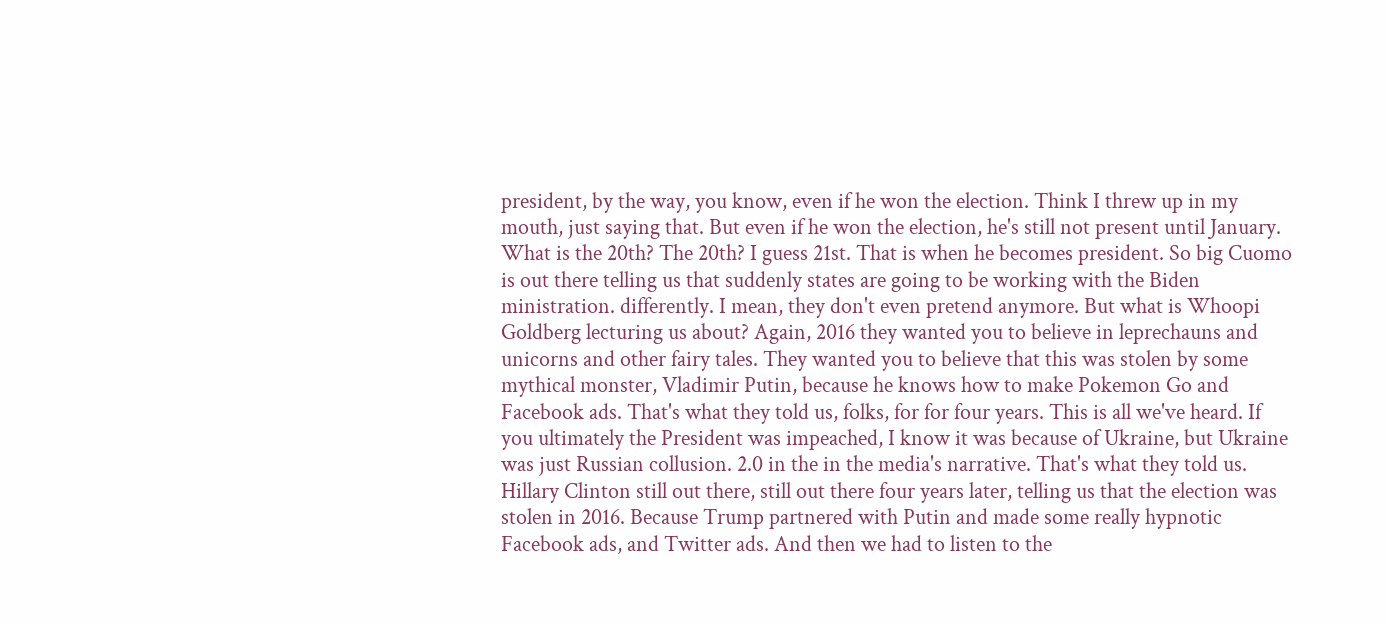president, by the way, you know, even if he won the election. Think I threw up in my mouth, just saying that. But even if he won the election, he's still not present until January. What is the 20th? The 20th? I guess 21st. That is when he becomes president. So big Cuomo is out there telling us that suddenly states are going to be working with the Biden ministration. differently. I mean, they don't even pretend anymore. But what is Whoopi Goldberg lecturing us about? Again, 2016 they wanted you to believe in leprechauns and unicorns and other fairy tales. They wanted you to believe that this was stolen by some mythical monster, Vladimir Putin, because he knows how to make Pokemon Go and Facebook ads. That's what they told us, folks, for for four years. This is all we've heard. If you ultimately the President was impeached, I know it was because of Ukraine, but Ukraine was just Russian collusion. 2.0 in the in the media's narrative. That's what they told us. Hillary Clinton still out there, still out there four years later, telling us that the election was stolen in 2016. Because Trump partnered with Putin and made some really hypnotic Facebook ads, and Twitter ads. And then we had to listen to the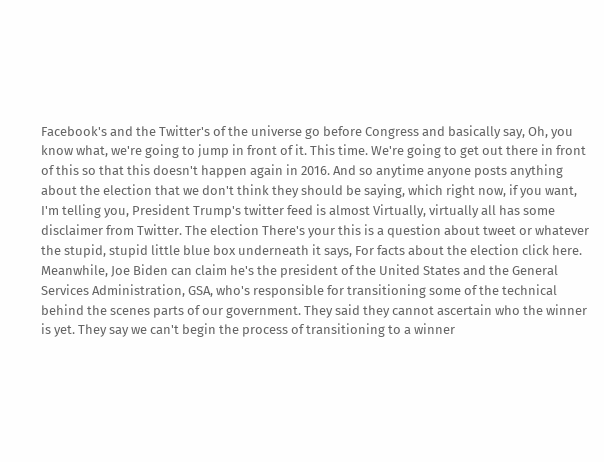Facebook's and the Twitter's of the universe go before Congress and basically say, Oh, you know what, we're going to jump in front of it. This time. We're going to get out there in front of this so that this doesn't happen again in 2016. And so anytime anyone posts anything about the election that we don't think they should be saying, which right now, if you want, I'm telling you, President Trump's twitter feed is almost Virtually, virtually all has some disclaimer from Twitter. The election There's your this is a question about tweet or whatever the stupid, stupid little blue box underneath it says, For facts about the election click here. Meanwhile, Joe Biden can claim he's the president of the United States and the General Services Administration, GSA, who's responsible for transitioning some of the technical behind the scenes parts of our government. They said they cannot ascertain who the winner is yet. They say we can't begin the process of transitioning to a winner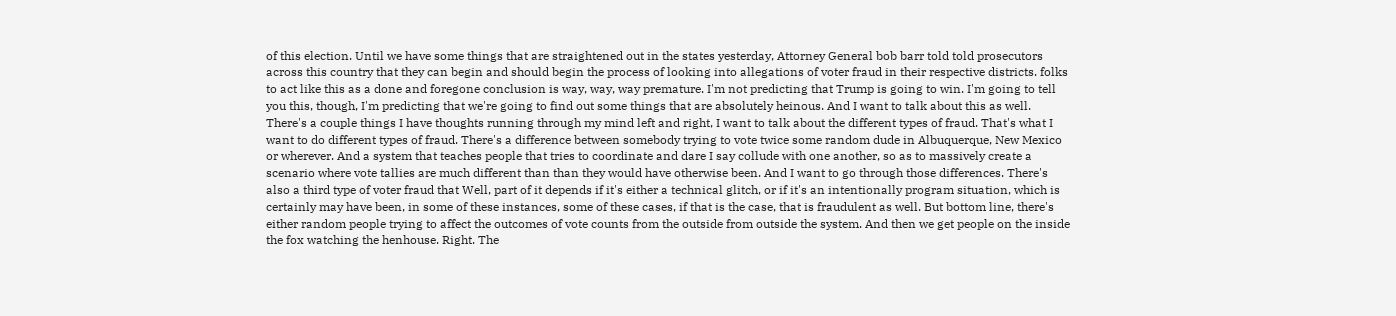of this election. Until we have some things that are straightened out in the states yesterday, Attorney General bob barr told told prosecutors across this country that they can begin and should begin the process of looking into allegations of voter fraud in their respective districts. folks to act like this as a done and foregone conclusion is way, way, way premature. I'm not predicting that Trump is going to win. I'm going to tell you this, though, I'm predicting that we're going to find out some things that are absolutely heinous. And I want to talk about this as well. There's a couple things I have thoughts running through my mind left and right, I want to talk about the different types of fraud. That's what I want to do different types of fraud. There's a difference between somebody trying to vote twice some random dude in Albuquerque, New Mexico or wherever. And a system that teaches people that tries to coordinate and dare I say collude with one another, so as to massively create a scenario where vote tallies are much different than than they would have otherwise been. And I want to go through those differences. There's also a third type of voter fraud that Well, part of it depends if it's either a technical glitch, or if it's an intentionally program situation, which is certainly may have been, in some of these instances, some of these cases, if that is the case, that is fraudulent as well. But bottom line, there's either random people trying to affect the outcomes of vote counts from the outside from outside the system. And then we get people on the inside the fox watching the henhouse. Right. The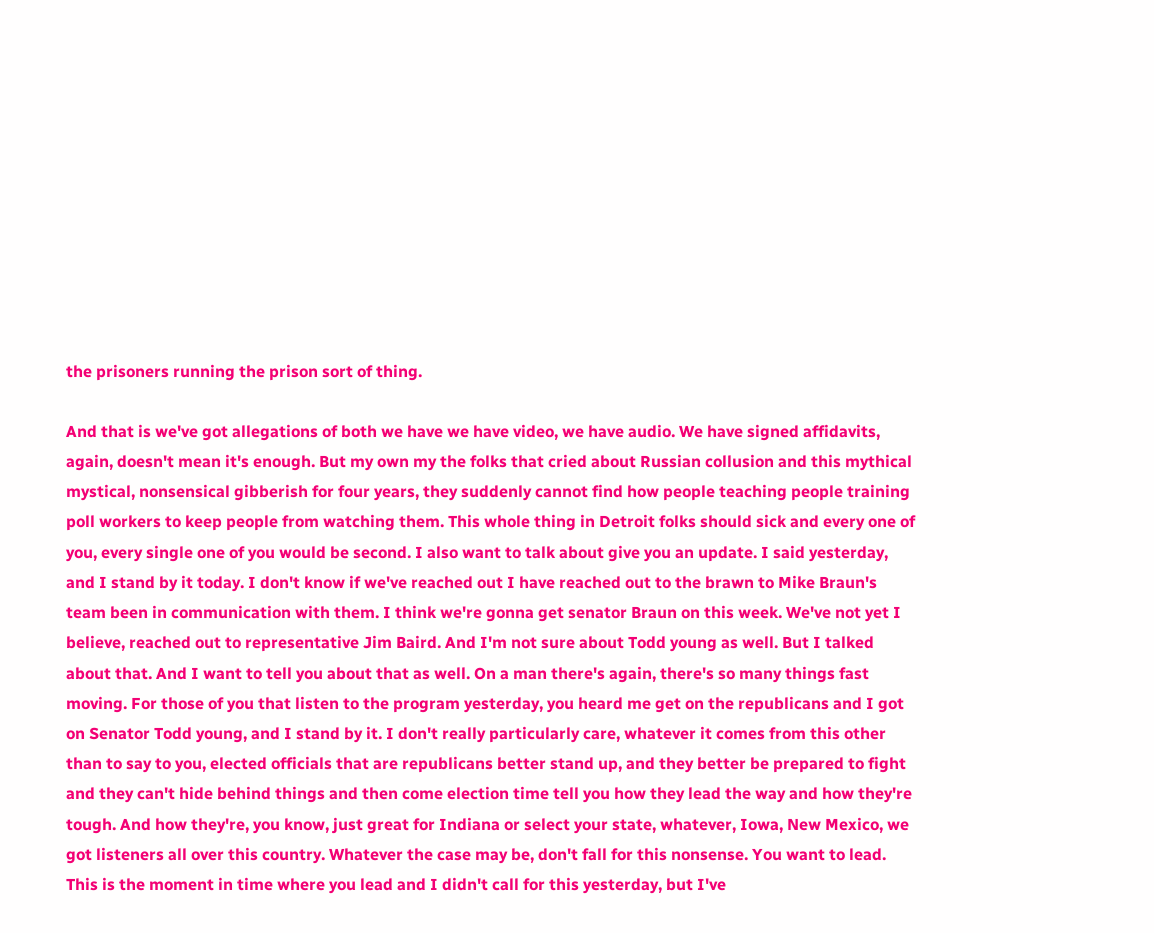the prisoners running the prison sort of thing.

And that is we've got allegations of both we have we have video, we have audio. We have signed affidavits, again, doesn't mean it's enough. But my own my the folks that cried about Russian collusion and this mythical mystical, nonsensical gibberish for four years, they suddenly cannot find how people teaching people training poll workers to keep people from watching them. This whole thing in Detroit folks should sick and every one of you, every single one of you would be second. I also want to talk about give you an update. I said yesterday, and I stand by it today. I don't know if we've reached out I have reached out to the brawn to Mike Braun's team been in communication with them. I think we're gonna get senator Braun on this week. We've not yet I believe, reached out to representative Jim Baird. And I'm not sure about Todd young as well. But I talked about that. And I want to tell you about that as well. On a man there's again, there's so many things fast moving. For those of you that listen to the program yesterday, you heard me get on the republicans and I got on Senator Todd young, and I stand by it. I don't really particularly care, whatever it comes from this other than to say to you, elected officials that are republicans better stand up, and they better be prepared to fight and they can't hide behind things and then come election time tell you how they lead the way and how they're tough. And how they're, you know, just great for Indiana or select your state, whatever, Iowa, New Mexico, we got listeners all over this country. Whatever the case may be, don't fall for this nonsense. You want to lead. This is the moment in time where you lead and I didn't call for this yesterday, but I've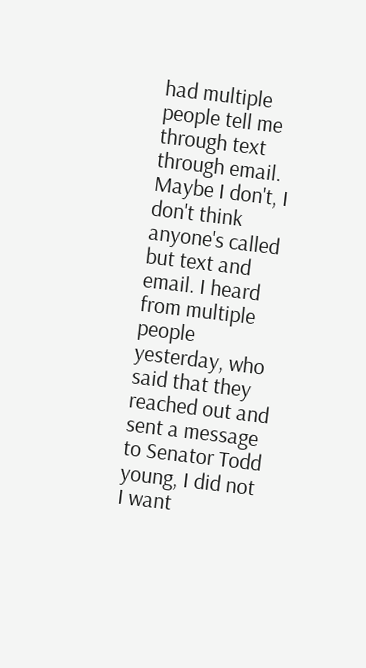had multiple people tell me through text through email. Maybe I don't, I don't think anyone's called but text and email. I heard from multiple people yesterday, who said that they reached out and sent a message to Senator Todd young, I did not I want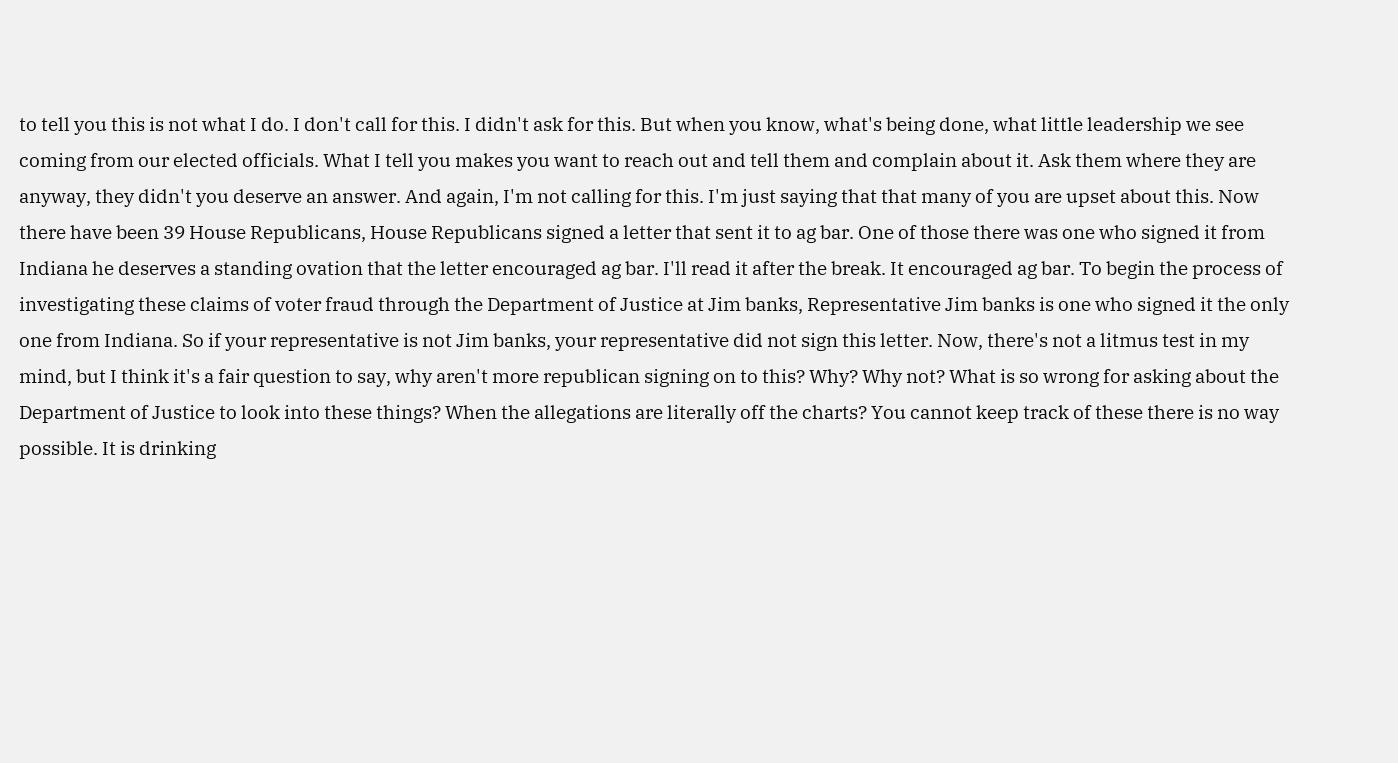to tell you this is not what I do. I don't call for this. I didn't ask for this. But when you know, what's being done, what little leadership we see coming from our elected officials. What I tell you makes you want to reach out and tell them and complain about it. Ask them where they are anyway, they didn't you deserve an answer. And again, I'm not calling for this. I'm just saying that that many of you are upset about this. Now there have been 39 House Republicans, House Republicans signed a letter that sent it to ag bar. One of those there was one who signed it from Indiana he deserves a standing ovation that the letter encouraged ag bar. I'll read it after the break. It encouraged ag bar. To begin the process of investigating these claims of voter fraud through the Department of Justice at Jim banks, Representative Jim banks is one who signed it the only one from Indiana. So if your representative is not Jim banks, your representative did not sign this letter. Now, there's not a litmus test in my mind, but I think it's a fair question to say, why aren't more republican signing on to this? Why? Why not? What is so wrong for asking about the Department of Justice to look into these things? When the allegations are literally off the charts? You cannot keep track of these there is no way possible. It is drinking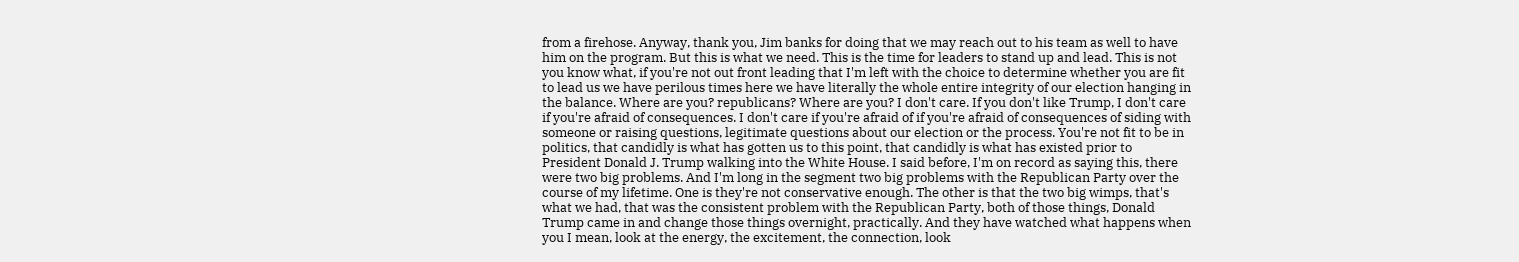from a firehose. Anyway, thank you, Jim banks for doing that we may reach out to his team as well to have him on the program. But this is what we need. This is the time for leaders to stand up and lead. This is not you know what, if you're not out front leading that I'm left with the choice to determine whether you are fit to lead us we have perilous times here we have literally the whole entire integrity of our election hanging in the balance. Where are you? republicans? Where are you? I don't care. If you don't like Trump, I don't care if you're afraid of consequences. I don't care if you're afraid of if you're afraid of consequences of siding with someone or raising questions, legitimate questions about our election or the process. You're not fit to be in politics, that candidly is what has gotten us to this point, that candidly is what has existed prior to President Donald J. Trump walking into the White House. I said before, I'm on record as saying this, there were two big problems. And I'm long in the segment two big problems with the Republican Party over the course of my lifetime. One is they're not conservative enough. The other is that the two big wimps, that's what we had, that was the consistent problem with the Republican Party, both of those things, Donald Trump came in and change those things overnight, practically. And they have watched what happens when you I mean, look at the energy, the excitement, the connection, look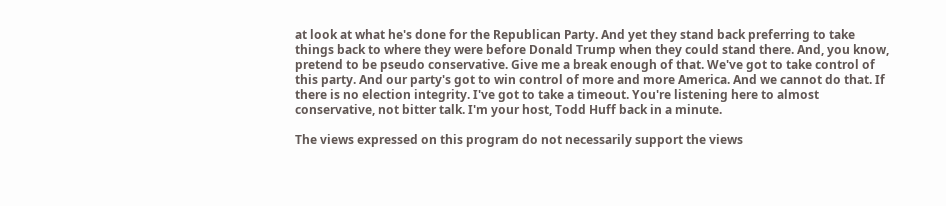at look at what he's done for the Republican Party. And yet they stand back preferring to take things back to where they were before Donald Trump when they could stand there. And, you know, pretend to be pseudo conservative. Give me a break enough of that. We've got to take control of this party. And our party's got to win control of more and more America. And we cannot do that. If there is no election integrity. I've got to take a timeout. You're listening here to almost conservative, not bitter talk. I'm your host, Todd Huff back in a minute.

The views expressed on this program do not necessarily support the views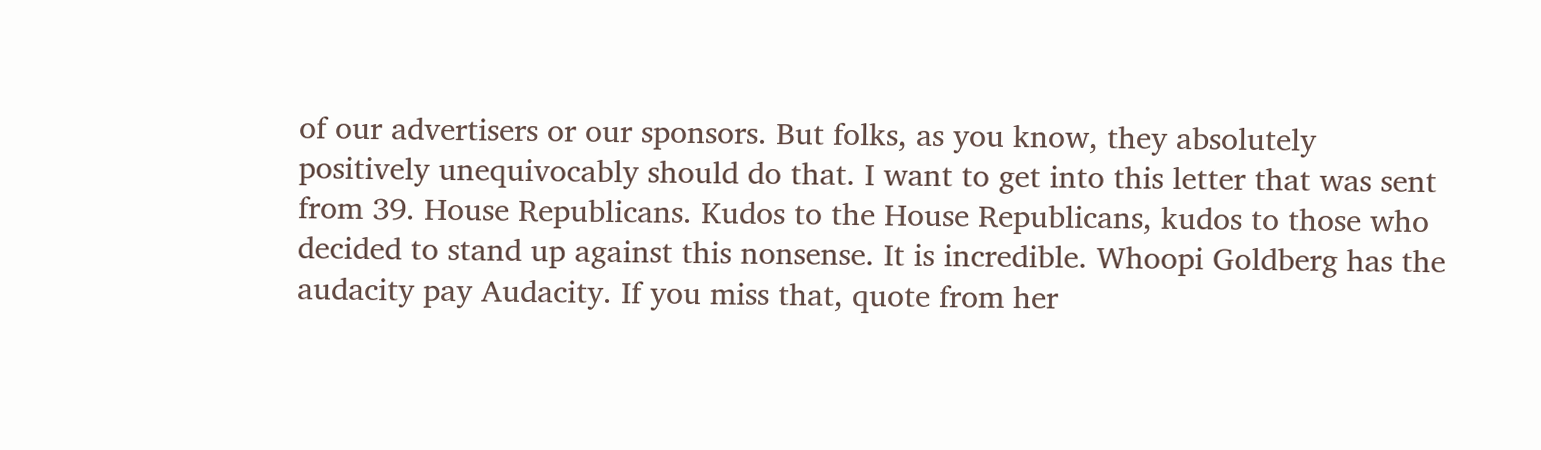of our advertisers or our sponsors. But folks, as you know, they absolutely positively unequivocably should do that. I want to get into this letter that was sent from 39. House Republicans. Kudos to the House Republicans, kudos to those who decided to stand up against this nonsense. It is incredible. Whoopi Goldberg has the audacity pay Audacity. If you miss that, quote from her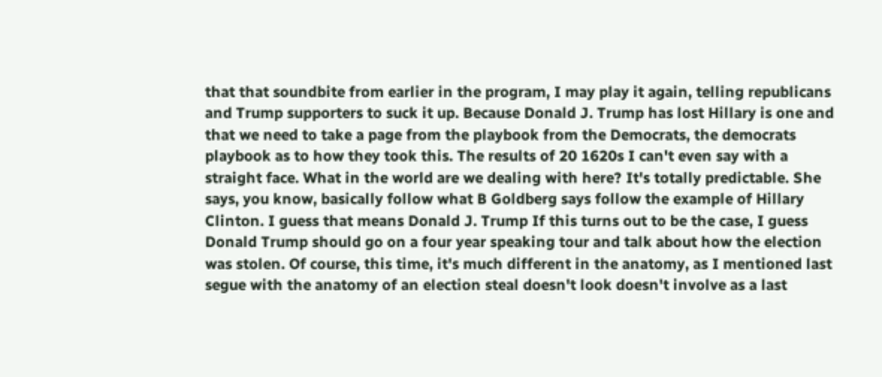that that soundbite from earlier in the program, I may play it again, telling republicans and Trump supporters to suck it up. Because Donald J. Trump has lost Hillary is one and that we need to take a page from the playbook from the Democrats, the democrats playbook as to how they took this. The results of 20 1620s I can't even say with a straight face. What in the world are we dealing with here? It's totally predictable. She says, you know, basically follow what B Goldberg says follow the example of Hillary Clinton. I guess that means Donald J. Trump If this turns out to be the case, I guess Donald Trump should go on a four year speaking tour and talk about how the election was stolen. Of course, this time, it's much different in the anatomy, as I mentioned last segue with the anatomy of an election steal doesn't look doesn't involve as a last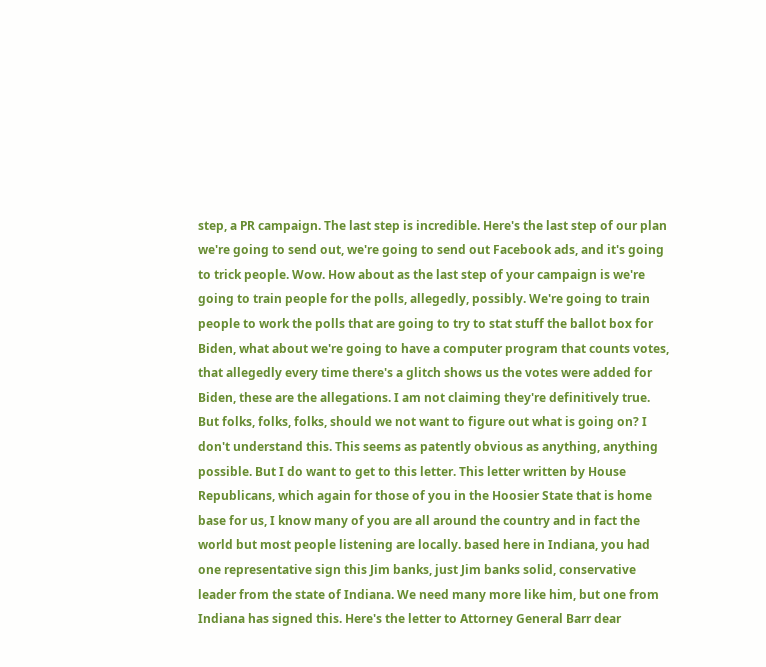step, a PR campaign. The last step is incredible. Here's the last step of our plan we're going to send out, we're going to send out Facebook ads, and it's going to trick people. Wow. How about as the last step of your campaign is we're going to train people for the polls, allegedly, possibly. We're going to train people to work the polls that are going to try to stat stuff the ballot box for Biden, what about we're going to have a computer program that counts votes, that allegedly every time there's a glitch shows us the votes were added for Biden, these are the allegations. I am not claiming they're definitively true. But folks, folks, folks, should we not want to figure out what is going on? I don't understand this. This seems as patently obvious as anything, anything possible. But I do want to get to this letter. This letter written by House Republicans, which again for those of you in the Hoosier State that is home base for us, I know many of you are all around the country and in fact the world but most people listening are locally. based here in Indiana, you had one representative sign this Jim banks, just Jim banks solid, conservative leader from the state of Indiana. We need many more like him, but one from Indiana has signed this. Here's the letter to Attorney General Barr dear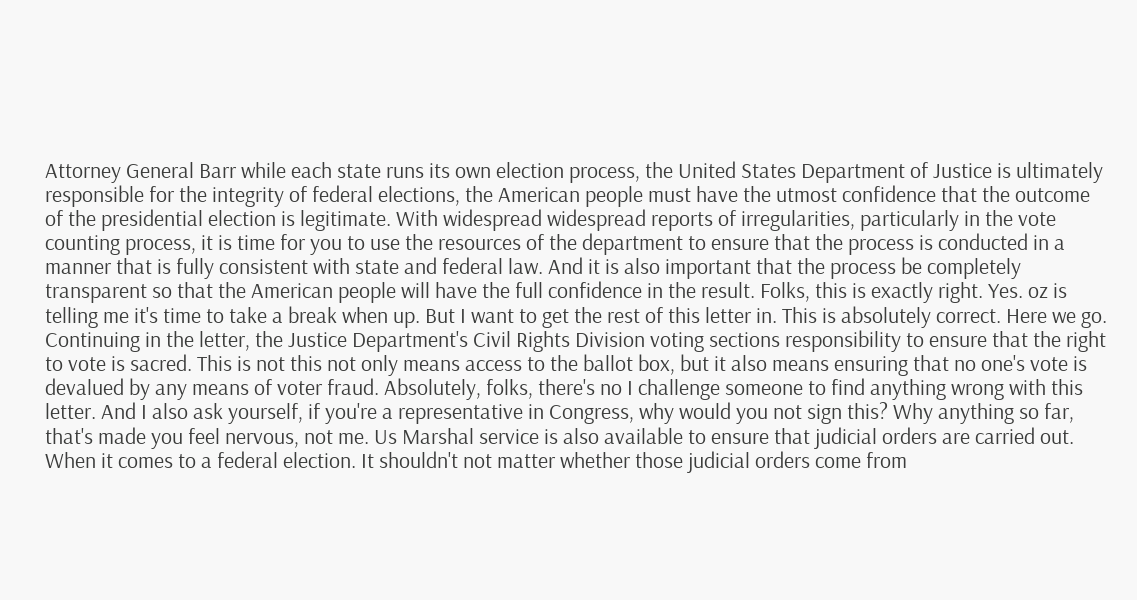Attorney General Barr while each state runs its own election process, the United States Department of Justice is ultimately responsible for the integrity of federal elections, the American people must have the utmost confidence that the outcome of the presidential election is legitimate. With widespread widespread reports of irregularities, particularly in the vote counting process, it is time for you to use the resources of the department to ensure that the process is conducted in a manner that is fully consistent with state and federal law. And it is also important that the process be completely transparent so that the American people will have the full confidence in the result. Folks, this is exactly right. Yes. oz is telling me it's time to take a break when up. But I want to get the rest of this letter in. This is absolutely correct. Here we go. Continuing in the letter, the Justice Department's Civil Rights Division voting sections responsibility to ensure that the right to vote is sacred. This is not this not only means access to the ballot box, but it also means ensuring that no one's vote is devalued by any means of voter fraud. Absolutely, folks, there's no I challenge someone to find anything wrong with this letter. And I also ask yourself, if you're a representative in Congress, why would you not sign this? Why anything so far, that's made you feel nervous, not me. Us Marshal service is also available to ensure that judicial orders are carried out. When it comes to a federal election. It shouldn't not matter whether those judicial orders come from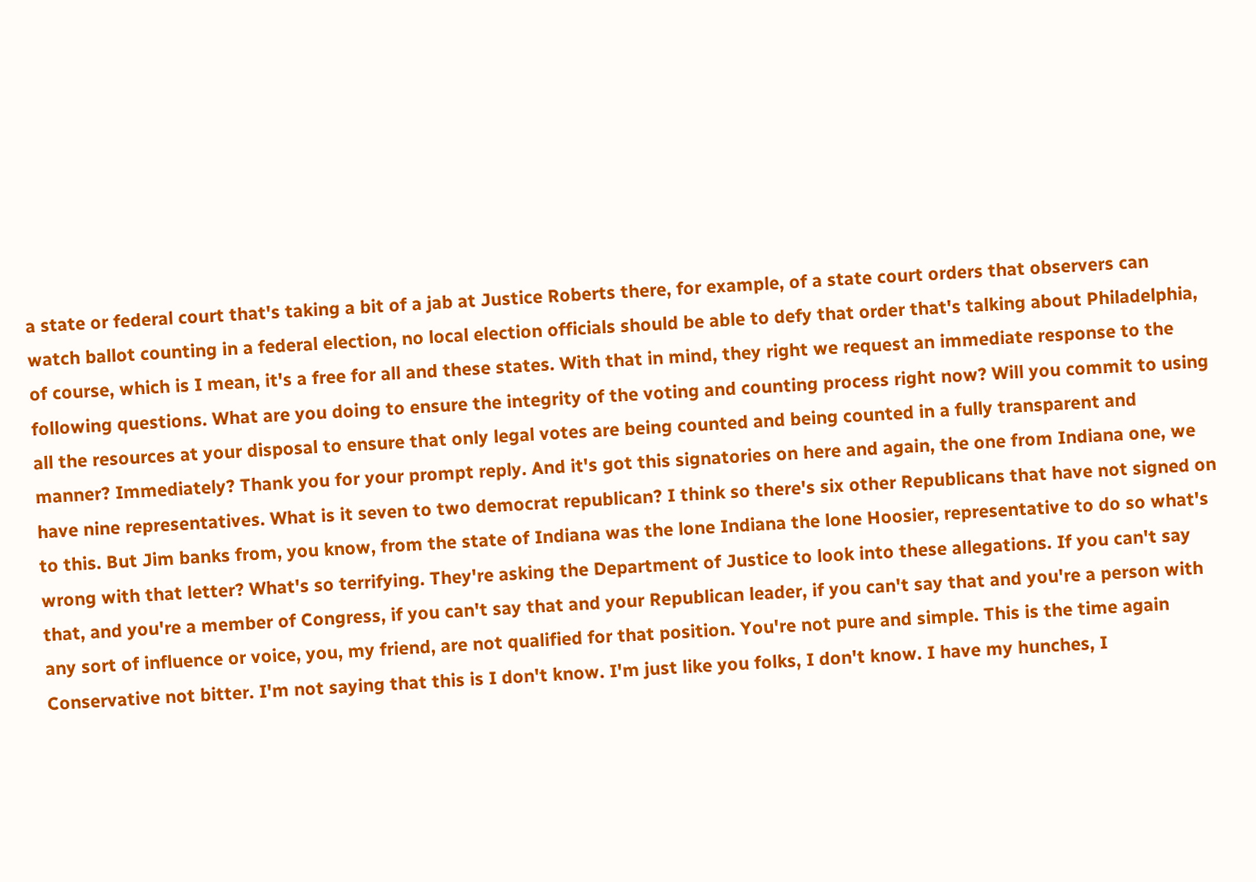a state or federal court that's taking a bit of a jab at Justice Roberts there, for example, of a state court orders that observers can watch ballot counting in a federal election, no local election officials should be able to defy that order that's talking about Philadelphia, of course, which is I mean, it's a free for all and these states. With that in mind, they right we request an immediate response to the following questions. What are you doing to ensure the integrity of the voting and counting process right now? Will you commit to using all the resources at your disposal to ensure that only legal votes are being counted and being counted in a fully transparent and manner? Immediately? Thank you for your prompt reply. And it's got this signatories on here and again, the one from Indiana one, we have nine representatives. What is it seven to two democrat republican? I think so there's six other Republicans that have not signed on to this. But Jim banks from, you know, from the state of Indiana was the lone Indiana the lone Hoosier, representative to do so what's wrong with that letter? What's so terrifying. They're asking the Department of Justice to look into these allegations. If you can't say that, and you're a member of Congress, if you can't say that and your Republican leader, if you can't say that and you're a person with any sort of influence or voice, you, my friend, are not qualified for that position. You're not pure and simple. This is the time again Conservative not bitter. I'm not saying that this is I don't know. I'm just like you folks, I don't know. I have my hunches, I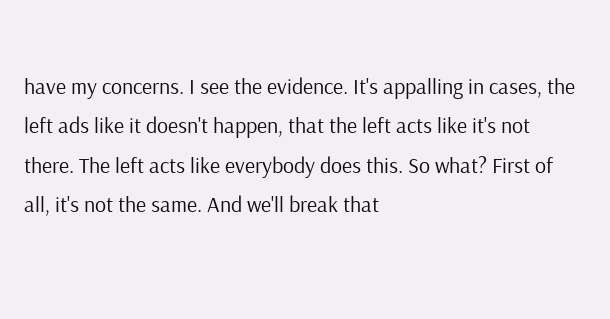have my concerns. I see the evidence. It's appalling in cases, the left ads like it doesn't happen, that the left acts like it's not there. The left acts like everybody does this. So what? First of all, it's not the same. And we'll break that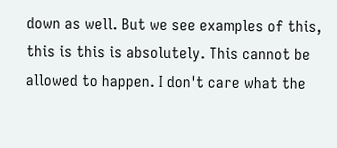down as well. But we see examples of this, this is this is absolutely. This cannot be allowed to happen. I don't care what the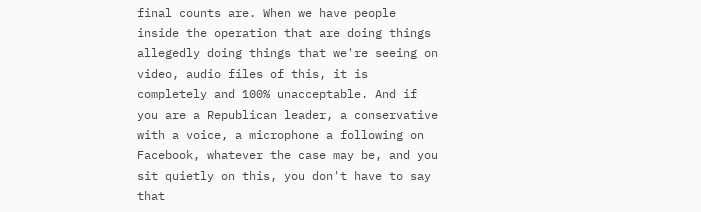final counts are. When we have people inside the operation that are doing things allegedly doing things that we're seeing on video, audio files of this, it is completely and 100% unacceptable. And if you are a Republican leader, a conservative with a voice, a microphone a following on Facebook, whatever the case may be, and you sit quietly on this, you don't have to say that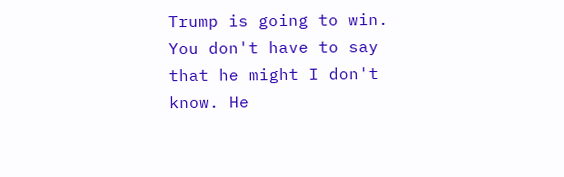Trump is going to win. You don't have to say that he might I don't know. He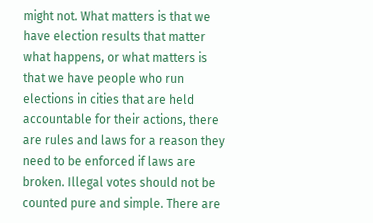might not. What matters is that we have election results that matter what happens, or what matters is that we have people who run elections in cities that are held accountable for their actions, there are rules and laws for a reason they need to be enforced if laws are broken. Illegal votes should not be counted pure and simple. There are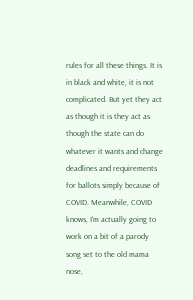rules for all these things. It is in black and white, it is not complicated. But yet they act as though it is they act as though the state can do whatever it wants and change deadlines and requirements for ballots simply because of COVID. Meanwhile, COVID knows, I'm actually going to work on a bit of a parody song set to the old mama nose,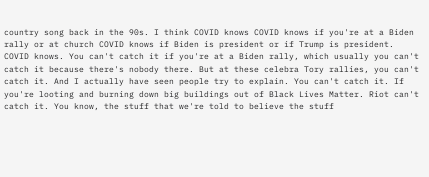country song back in the 90s. I think COVID knows COVID knows if you're at a Biden rally or at church COVID knows if Biden is president or if Trump is president. COVID knows. You can't catch it if you're at a Biden rally, which usually you can't catch it because there's nobody there. But at these celebra Tory rallies, you can't catch it. And I actually have seen people try to explain. You can't catch it. If you're looting and burning down big buildings out of Black Lives Matter. Riot can't catch it. You know, the stuff that we're told to believe the stuff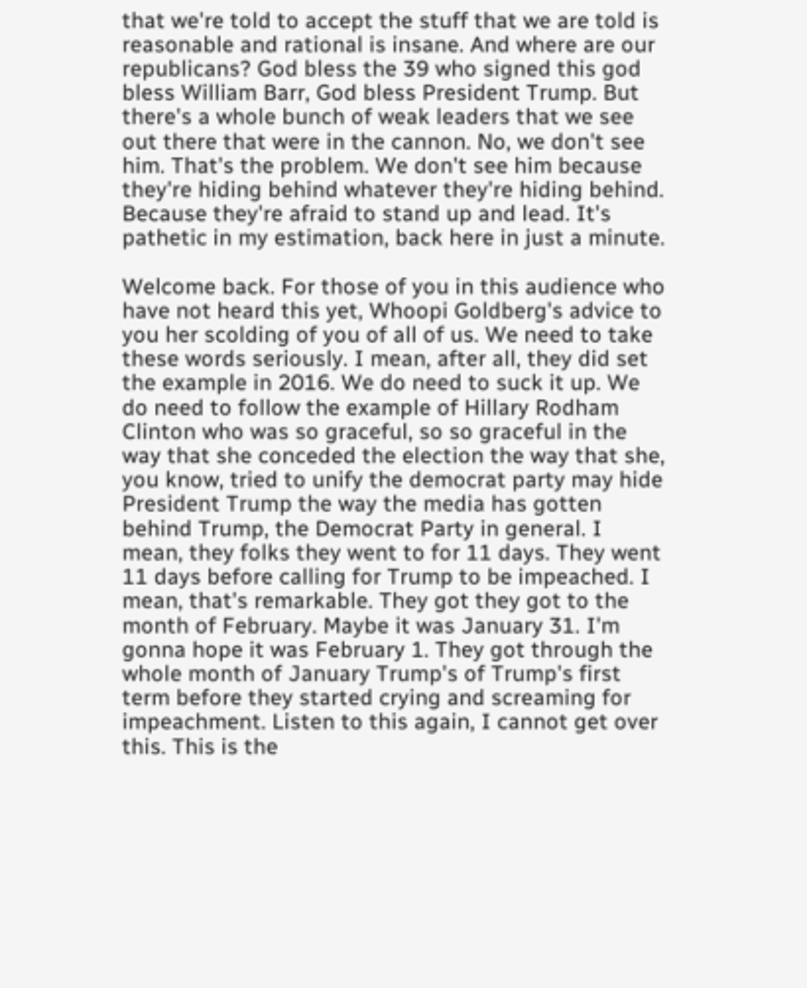that we're told to accept the stuff that we are told is reasonable and rational is insane. And where are our republicans? God bless the 39 who signed this god bless William Barr, God bless President Trump. But there's a whole bunch of weak leaders that we see out there that were in the cannon. No, we don't see him. That's the problem. We don't see him because they're hiding behind whatever they're hiding behind. Because they're afraid to stand up and lead. It's pathetic in my estimation, back here in just a minute.

Welcome back. For those of you in this audience who have not heard this yet, Whoopi Goldberg's advice to you her scolding of you of all of us. We need to take these words seriously. I mean, after all, they did set the example in 2016. We do need to suck it up. We do need to follow the example of Hillary Rodham Clinton who was so graceful, so so graceful in the way that she conceded the election the way that she, you know, tried to unify the democrat party may hide President Trump the way the media has gotten behind Trump, the Democrat Party in general. I mean, they folks they went to for 11 days. They went 11 days before calling for Trump to be impeached. I mean, that's remarkable. They got they got to the month of February. Maybe it was January 31. I'm gonna hope it was February 1. They got through the whole month of January Trump's of Trump's first term before they started crying and screaming for impeachment. Listen to this again, I cannot get over this. This is the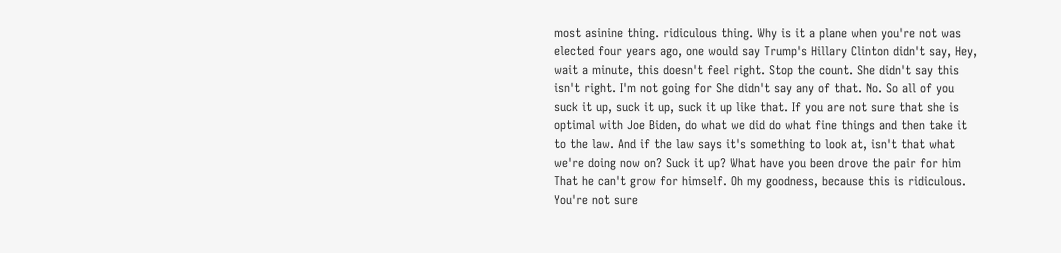most asinine thing. ridiculous thing. Why is it a plane when you're not was elected four years ago, one would say Trump's Hillary Clinton didn't say, Hey, wait a minute, this doesn't feel right. Stop the count. She didn't say this isn't right. I'm not going for She didn't say any of that. No. So all of you suck it up, suck it up, suck it up like that. If you are not sure that she is optimal with Joe Biden, do what we did do what fine things and then take it to the law. And if the law says it's something to look at, isn't that what we're doing now on? Suck it up? What have you been drove the pair for him That he can't grow for himself. Oh my goodness, because this is ridiculous. You're not sure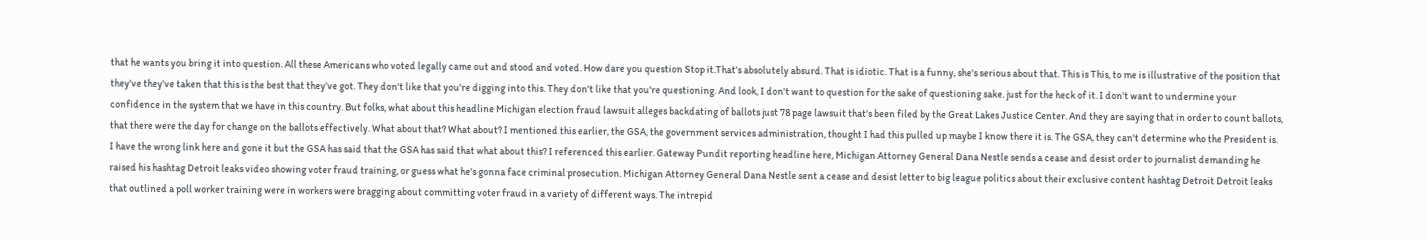that he wants you bring it into question. All these Americans who voted legally came out and stood and voted. How dare you question Stop it.That's absolutely absurd. That is idiotic. That is a funny, she's serious about that. This is This, to me is illustrative of the position that they've they've taken that this is the best that they've got. They don't like that you're digging into this. They don't like that you're questioning. And look, I don't want to question for the sake of questioning sake. just for the heck of it. I don't want to undermine your confidence in the system that we have in this country. But folks, what about this headline Michigan election fraud lawsuit alleges backdating of ballots just 78 page lawsuit that's been filed by the Great Lakes Justice Center. And they are saying that in order to count ballots, that there were the day for change on the ballots effectively. What about that? What about? I mentioned this earlier, the GSA, the government services administration, thought I had this pulled up maybe I know there it is. The GSA, they can't determine who the President is. I have the wrong link here and gone it but the GSA has said that the GSA has said that what about this? I referenced this earlier. Gateway Pundit reporting headline here, Michigan Attorney General Dana Nestle sends a cease and desist order to journalist demanding he raised his hashtag Detroit leaks video showing voter fraud training, or guess what he's gonna face criminal prosecution. Michigan Attorney General Dana Nestle sent a cease and desist letter to big league politics about their exclusive content hashtag Detroit Detroit leaks that outlined a poll worker training were in workers were bragging about committing voter fraud in a variety of different ways. The intrepid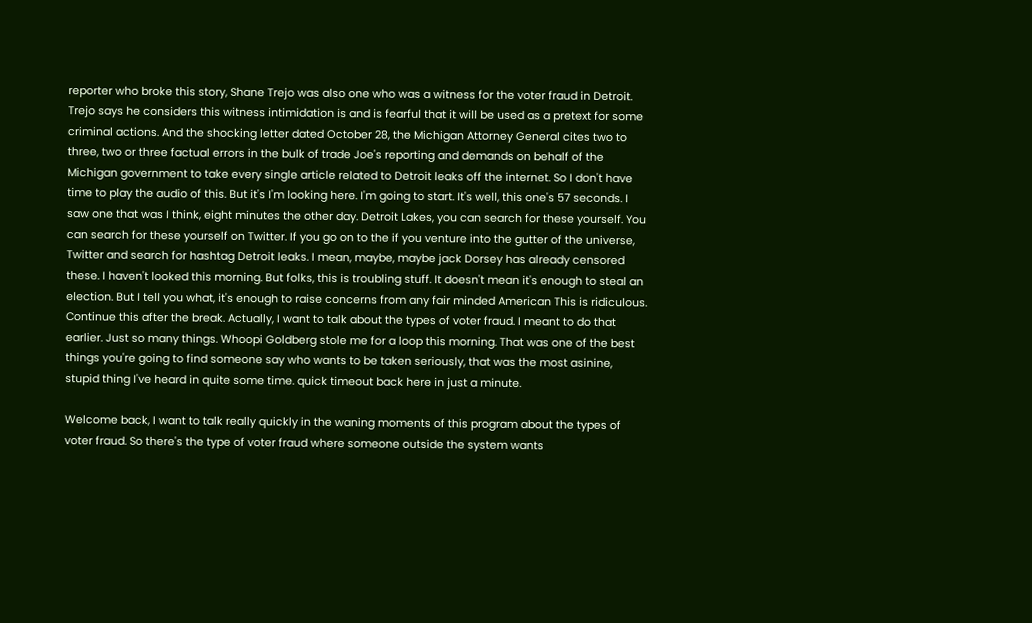reporter who broke this story, Shane Trejo was also one who was a witness for the voter fraud in Detroit. Trejo says he considers this witness intimidation is and is fearful that it will be used as a pretext for some criminal actions. And the shocking letter dated October 28, the Michigan Attorney General cites two to three, two or three factual errors in the bulk of trade Joe's reporting and demands on behalf of the Michigan government to take every single article related to Detroit leaks off the internet. So I don't have time to play the audio of this. But it's I'm looking here. I'm going to start. It's well, this one's 57 seconds. I saw one that was I think, eight minutes the other day. Detroit Lakes, you can search for these yourself. You can search for these yourself on Twitter. If you go on to the if you venture into the gutter of the universe, Twitter and search for hashtag Detroit leaks. I mean, maybe, maybe jack Dorsey has already censored these. I haven't looked this morning. But folks, this is troubling stuff. It doesn't mean it's enough to steal an election. But I tell you what, it's enough to raise concerns from any fair minded American This is ridiculous. Continue this after the break. Actually, I want to talk about the types of voter fraud. I meant to do that earlier. Just so many things. Whoopi Goldberg stole me for a loop this morning. That was one of the best things you're going to find someone say who wants to be taken seriously, that was the most asinine, stupid thing I've heard in quite some time. quick timeout back here in just a minute.

Welcome back, I want to talk really quickly in the waning moments of this program about the types of voter fraud. So there's the type of voter fraud where someone outside the system wants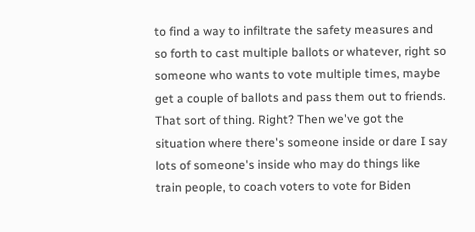to find a way to infiltrate the safety measures and so forth to cast multiple ballots or whatever, right so someone who wants to vote multiple times, maybe get a couple of ballots and pass them out to friends. That sort of thing. Right? Then we've got the situation where there's someone inside or dare I say lots of someone's inside who may do things like train people, to coach voters to vote for Biden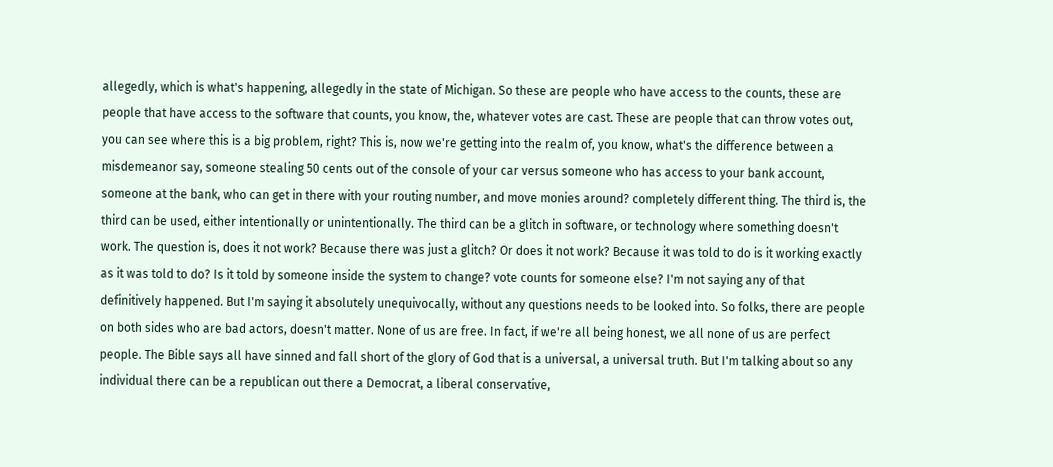allegedly, which is what's happening, allegedly in the state of Michigan. So these are people who have access to the counts, these are people that have access to the software that counts, you know, the, whatever votes are cast. These are people that can throw votes out, you can see where this is a big problem, right? This is, now we're getting into the realm of, you know, what's the difference between a misdemeanor say, someone stealing 50 cents out of the console of your car versus someone who has access to your bank account, someone at the bank, who can get in there with your routing number, and move monies around? completely different thing. The third is, the third can be used, either intentionally or unintentionally. The third can be a glitch in software, or technology where something doesn't work. The question is, does it not work? Because there was just a glitch? Or does it not work? Because it was told to do is it working exactly as it was told to do? Is it told by someone inside the system to change? vote counts for someone else? I'm not saying any of that definitively happened. But I'm saying it absolutely unequivocally, without any questions needs to be looked into. So folks, there are people on both sides who are bad actors, doesn't matter. None of us are free. In fact, if we're all being honest, we all none of us are perfect people. The Bible says all have sinned and fall short of the glory of God that is a universal, a universal truth. But I'm talking about so any individual there can be a republican out there a Democrat, a liberal conservative,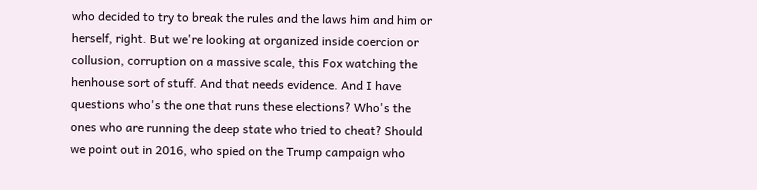who decided to try to break the rules and the laws him and him or herself, right. But we're looking at organized inside coercion or collusion, corruption on a massive scale, this Fox watching the henhouse sort of stuff. And that needs evidence. And I have questions who's the one that runs these elections? Who's the ones who are running the deep state who tried to cheat? Should we point out in 2016, who spied on the Trump campaign who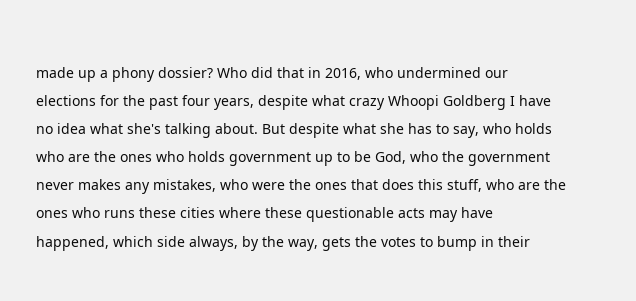made up a phony dossier? Who did that in 2016, who undermined our elections for the past four years, despite what crazy Whoopi Goldberg I have no idea what she's talking about. But despite what she has to say, who holds who are the ones who holds government up to be God, who the government never makes any mistakes, who were the ones that does this stuff, who are the ones who runs these cities where these questionable acts may have happened, which side always, by the way, gets the votes to bump in their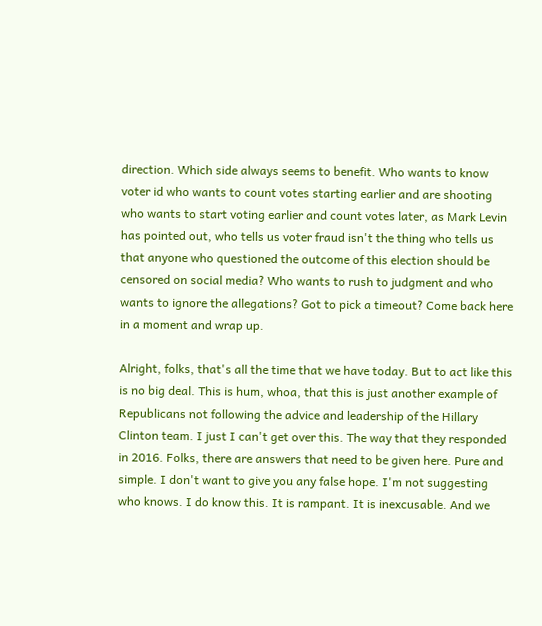direction. Which side always seems to benefit. Who wants to know voter id who wants to count votes starting earlier and are shooting who wants to start voting earlier and count votes later, as Mark Levin has pointed out, who tells us voter fraud isn't the thing who tells us that anyone who questioned the outcome of this election should be censored on social media? Who wants to rush to judgment and who wants to ignore the allegations? Got to pick a timeout? Come back here in a moment and wrap up.

Alright, folks, that's all the time that we have today. But to act like this is no big deal. This is hum, whoa, that this is just another example of Republicans not following the advice and leadership of the Hillary Clinton team. I just I can't get over this. The way that they responded in 2016. Folks, there are answers that need to be given here. Pure and simple. I don't want to give you any false hope. I'm not suggesting who knows. I do know this. It is rampant. It is inexcusable. And we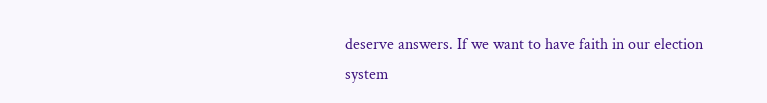deserve answers. If we want to have faith in our election system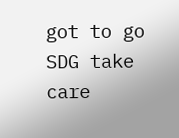got to go SDG take care